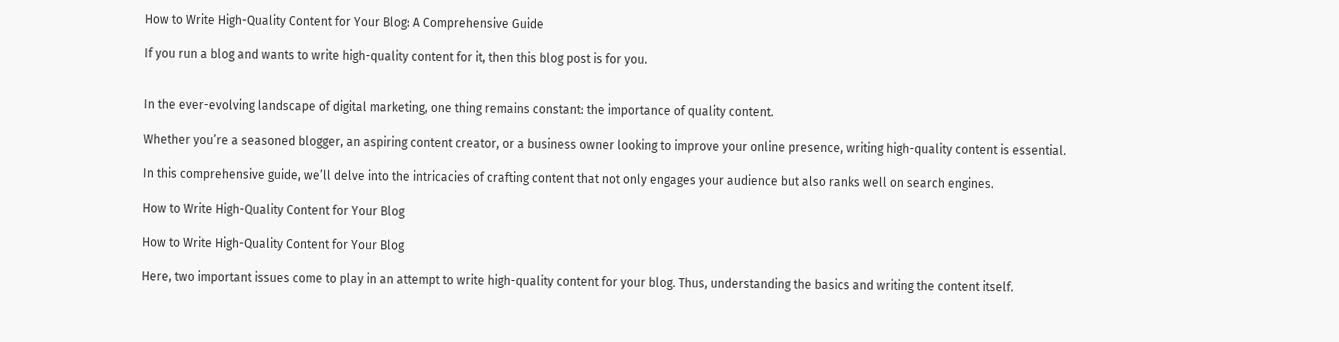How to Write High-Quality Content for Your Blog: A Comprehensive Guide

If you run a blog and wants to write high-quality content for it, then this blog post is for you.


In the ever-evolving landscape of digital marketing, one thing remains constant: the importance of quality content.

Whether you’re a seasoned blogger, an aspiring content creator, or a business owner looking to improve your online presence, writing high-quality content is essential.

In this comprehensive guide, we’ll delve into the intricacies of crafting content that not only engages your audience but also ranks well on search engines.

How to Write High-Quality Content for Your Blog

How to Write High-Quality Content for Your Blog

Here, two important issues come to play in an attempt to write high-quality content for your blog. Thus, understanding the basics and writing the content itself.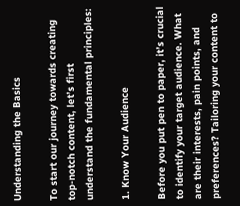Understanding the Basics

To start our journey towards creating top-notch content, let’s first understand the fundamental principles:

1. Know Your Audience

Before you put pen to paper, it’s crucial to identify your target audience. What are their interests, pain points, and preferences? Tailoring your content to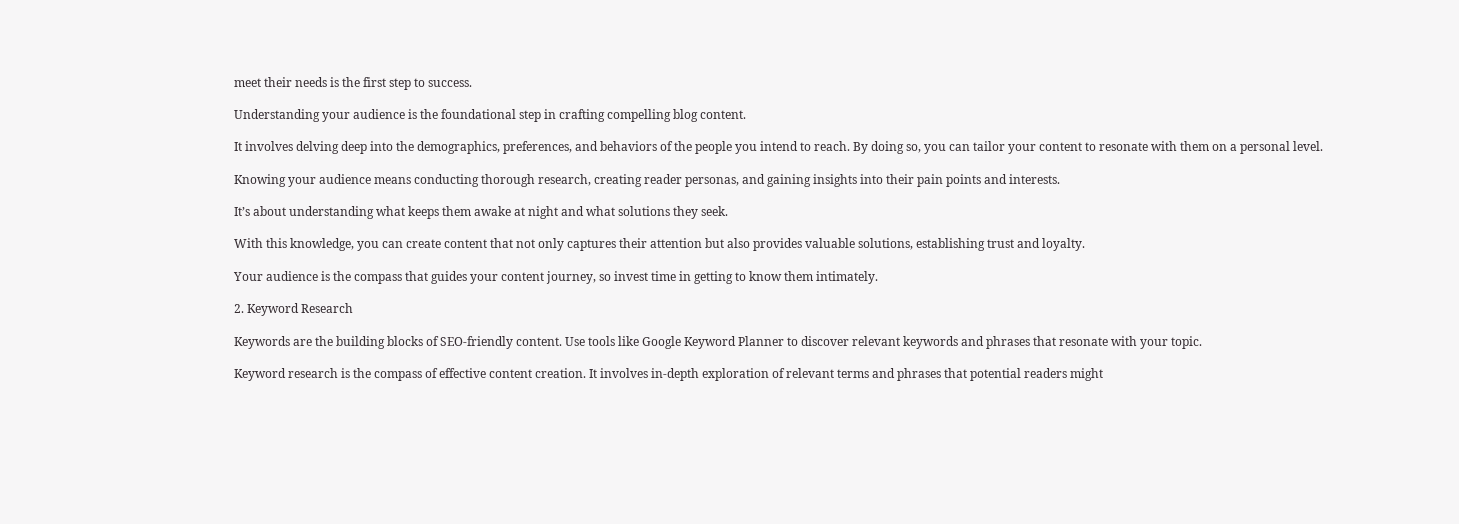meet their needs is the first step to success.

Understanding your audience is the foundational step in crafting compelling blog content.

It involves delving deep into the demographics, preferences, and behaviors of the people you intend to reach. By doing so, you can tailor your content to resonate with them on a personal level.

Knowing your audience means conducting thorough research, creating reader personas, and gaining insights into their pain points and interests.

It’s about understanding what keeps them awake at night and what solutions they seek.

With this knowledge, you can create content that not only captures their attention but also provides valuable solutions, establishing trust and loyalty.

Your audience is the compass that guides your content journey, so invest time in getting to know them intimately.

2. Keyword Research

Keywords are the building blocks of SEO-friendly content. Use tools like Google Keyword Planner to discover relevant keywords and phrases that resonate with your topic.

Keyword research is the compass of effective content creation. It involves in-depth exploration of relevant terms and phrases that potential readers might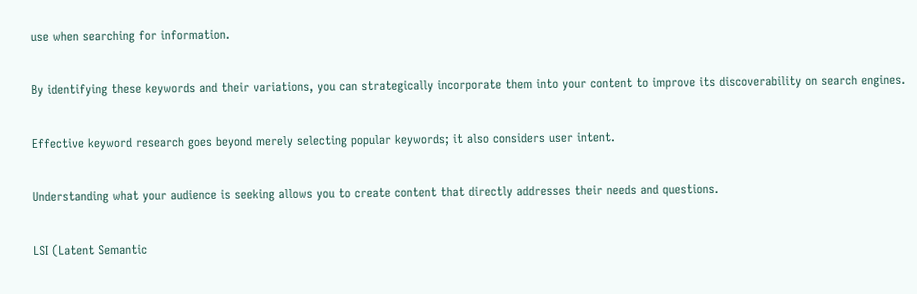use when searching for information.

By identifying these keywords and their variations, you can strategically incorporate them into your content to improve its discoverability on search engines.

Effective keyword research goes beyond merely selecting popular keywords; it also considers user intent.

Understanding what your audience is seeking allows you to create content that directly addresses their needs and questions.

LSI (Latent Semantic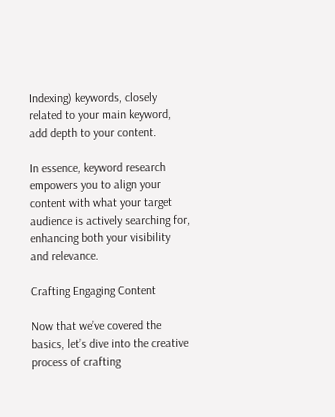Indexing) keywords, closely related to your main keyword, add depth to your content.

In essence, keyword research empowers you to align your content with what your target audience is actively searching for, enhancing both your visibility and relevance.

Crafting Engaging Content

Now that we’ve covered the basics, let’s dive into the creative process of crafting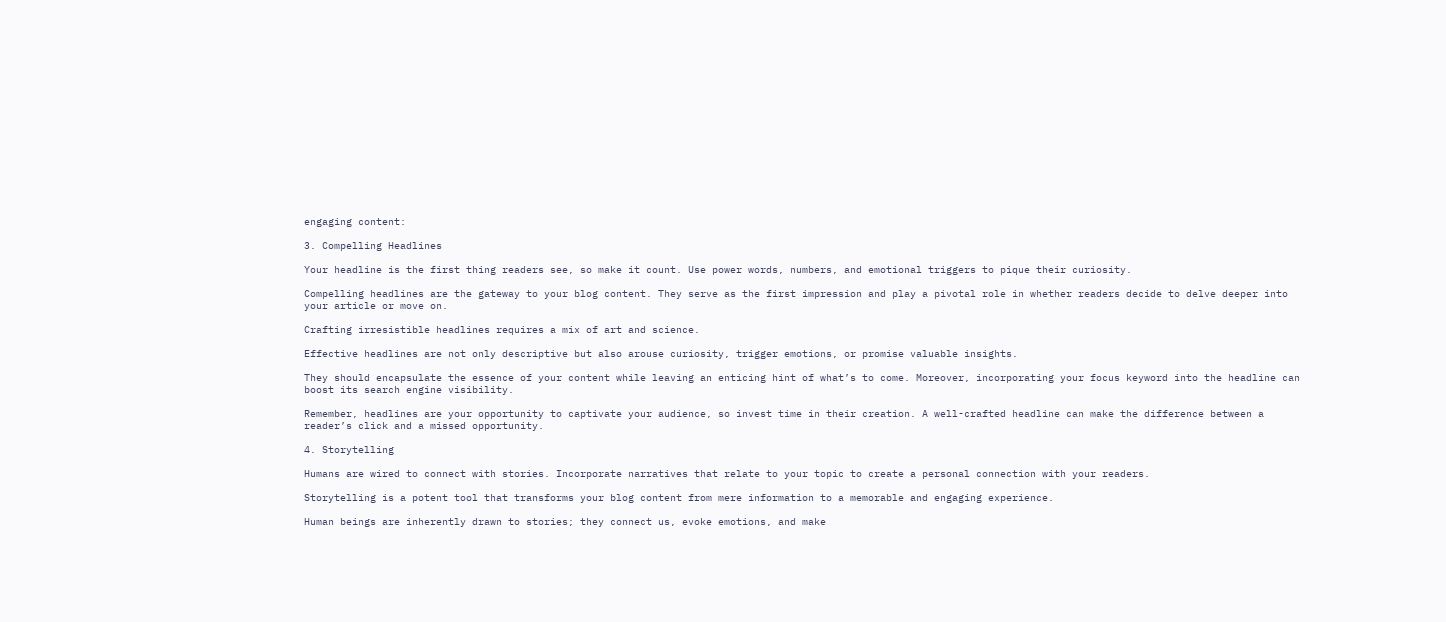engaging content:

3. Compelling Headlines

Your headline is the first thing readers see, so make it count. Use power words, numbers, and emotional triggers to pique their curiosity.

Compelling headlines are the gateway to your blog content. They serve as the first impression and play a pivotal role in whether readers decide to delve deeper into your article or move on.

Crafting irresistible headlines requires a mix of art and science.

Effective headlines are not only descriptive but also arouse curiosity, trigger emotions, or promise valuable insights.

They should encapsulate the essence of your content while leaving an enticing hint of what’s to come. Moreover, incorporating your focus keyword into the headline can boost its search engine visibility.

Remember, headlines are your opportunity to captivate your audience, so invest time in their creation. A well-crafted headline can make the difference between a reader’s click and a missed opportunity.

4. Storytelling

Humans are wired to connect with stories. Incorporate narratives that relate to your topic to create a personal connection with your readers.

Storytelling is a potent tool that transforms your blog content from mere information to a memorable and engaging experience.

Human beings are inherently drawn to stories; they connect us, evoke emotions, and make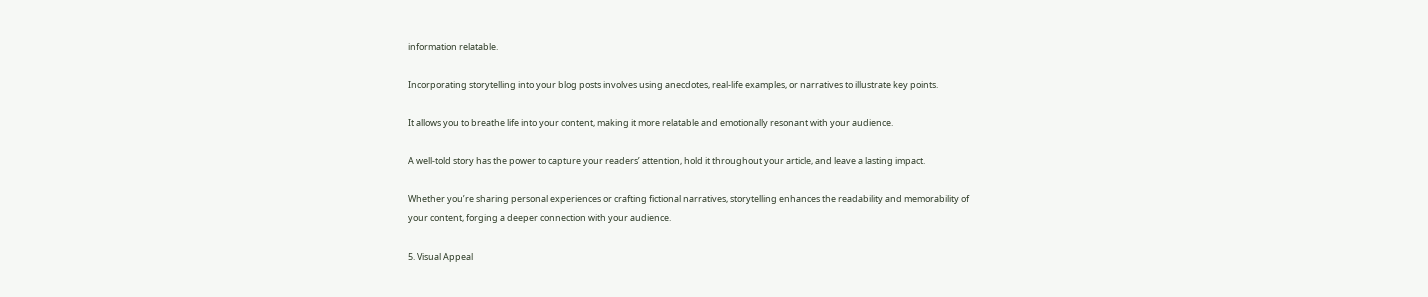information relatable.

Incorporating storytelling into your blog posts involves using anecdotes, real-life examples, or narratives to illustrate key points.

It allows you to breathe life into your content, making it more relatable and emotionally resonant with your audience.

A well-told story has the power to capture your readers’ attention, hold it throughout your article, and leave a lasting impact.

Whether you’re sharing personal experiences or crafting fictional narratives, storytelling enhances the readability and memorability of your content, forging a deeper connection with your audience.

5. Visual Appeal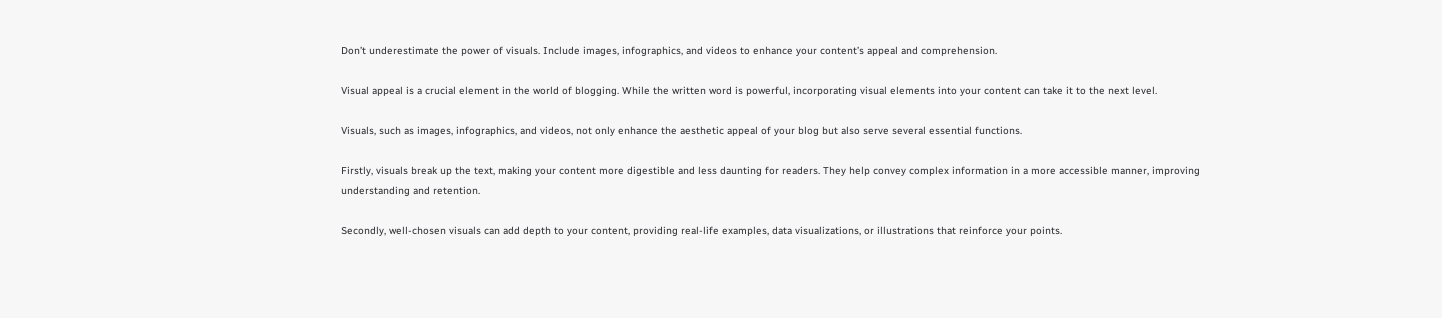Don’t underestimate the power of visuals. Include images, infographics, and videos to enhance your content’s appeal and comprehension.

Visual appeal is a crucial element in the world of blogging. While the written word is powerful, incorporating visual elements into your content can take it to the next level.

Visuals, such as images, infographics, and videos, not only enhance the aesthetic appeal of your blog but also serve several essential functions.

Firstly, visuals break up the text, making your content more digestible and less daunting for readers. They help convey complex information in a more accessible manner, improving understanding and retention.

Secondly, well-chosen visuals can add depth to your content, providing real-life examples, data visualizations, or illustrations that reinforce your points.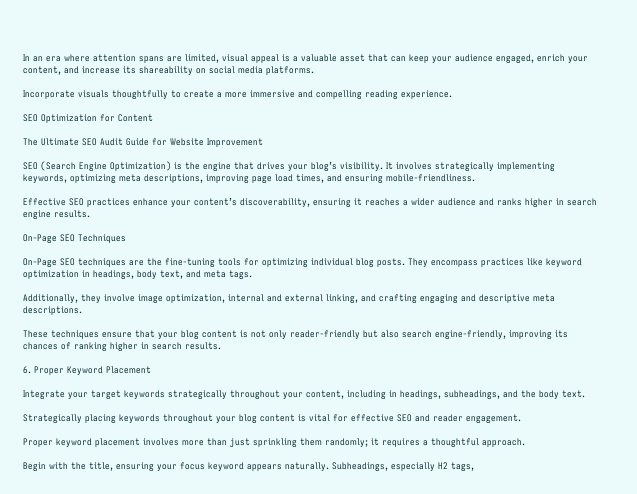In an era where attention spans are limited, visual appeal is a valuable asset that can keep your audience engaged, enrich your content, and increase its shareability on social media platforms.

Incorporate visuals thoughtfully to create a more immersive and compelling reading experience.

SEO Optimization for Content

The Ultimate SEO Audit Guide for Website Improvement

SEO (Search Engine Optimization) is the engine that drives your blog’s visibility. It involves strategically implementing keywords, optimizing meta descriptions, improving page load times, and ensuring mobile-friendliness.

Effective SEO practices enhance your content’s discoverability, ensuring it reaches a wider audience and ranks higher in search engine results.

On-Page SEO Techniques

On-Page SEO techniques are the fine-tuning tools for optimizing individual blog posts. They encompass practices like keyword optimization in headings, body text, and meta tags.

Additionally, they involve image optimization, internal and external linking, and crafting engaging and descriptive meta descriptions.

These techniques ensure that your blog content is not only reader-friendly but also search engine-friendly, improving its chances of ranking higher in search results.

6. Proper Keyword Placement

Integrate your target keywords strategically throughout your content, including in headings, subheadings, and the body text.

Strategically placing keywords throughout your blog content is vital for effective SEO and reader engagement.

Proper keyword placement involves more than just sprinkling them randomly; it requires a thoughtful approach.

Begin with the title, ensuring your focus keyword appears naturally. Subheadings, especially H2 tags,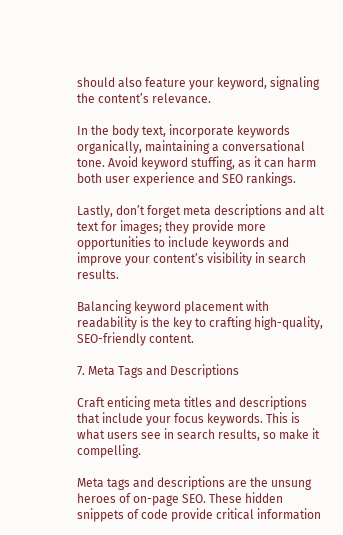should also feature your keyword, signaling the content’s relevance.

In the body text, incorporate keywords organically, maintaining a conversational tone. Avoid keyword stuffing, as it can harm both user experience and SEO rankings.

Lastly, don’t forget meta descriptions and alt text for images; they provide more opportunities to include keywords and improve your content’s visibility in search results.

Balancing keyword placement with readability is the key to crafting high-quality, SEO-friendly content.

7. Meta Tags and Descriptions

Craft enticing meta titles and descriptions that include your focus keywords. This is what users see in search results, so make it compelling.

Meta tags and descriptions are the unsung heroes of on-page SEO. These hidden snippets of code provide critical information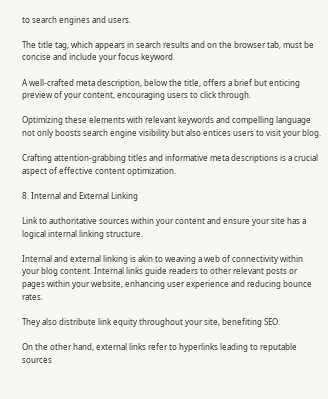to search engines and users.

The title tag, which appears in search results and on the browser tab, must be concise and include your focus keyword.

A well-crafted meta description, below the title, offers a brief but enticing preview of your content, encouraging users to click through.

Optimizing these elements with relevant keywords and compelling language not only boosts search engine visibility but also entices users to visit your blog.

Crafting attention-grabbing titles and informative meta descriptions is a crucial aspect of effective content optimization.

8. Internal and External Linking

Link to authoritative sources within your content and ensure your site has a logical internal linking structure.

Internal and external linking is akin to weaving a web of connectivity within your blog content. Internal links guide readers to other relevant posts or pages within your website, enhancing user experience and reducing bounce rates.

They also distribute link equity throughout your site, benefiting SEO.

On the other hand, external links refer to hyperlinks leading to reputable sources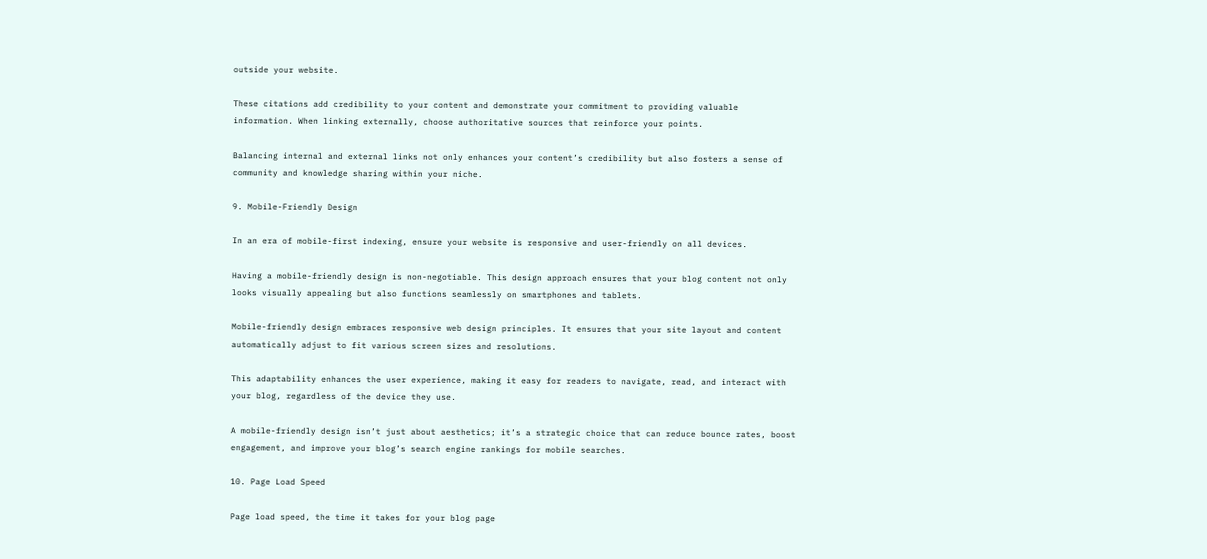outside your website.

These citations add credibility to your content and demonstrate your commitment to providing valuable information. When linking externally, choose authoritative sources that reinforce your points.

Balancing internal and external links not only enhances your content’s credibility but also fosters a sense of community and knowledge sharing within your niche.

9. Mobile-Friendly Design

In an era of mobile-first indexing, ensure your website is responsive and user-friendly on all devices.

Having a mobile-friendly design is non-negotiable. This design approach ensures that your blog content not only looks visually appealing but also functions seamlessly on smartphones and tablets.

Mobile-friendly design embraces responsive web design principles. It ensures that your site layout and content automatically adjust to fit various screen sizes and resolutions.

This adaptability enhances the user experience, making it easy for readers to navigate, read, and interact with your blog, regardless of the device they use.

A mobile-friendly design isn’t just about aesthetics; it’s a strategic choice that can reduce bounce rates, boost engagement, and improve your blog’s search engine rankings for mobile searches.

10. Page Load Speed

Page load speed, the time it takes for your blog page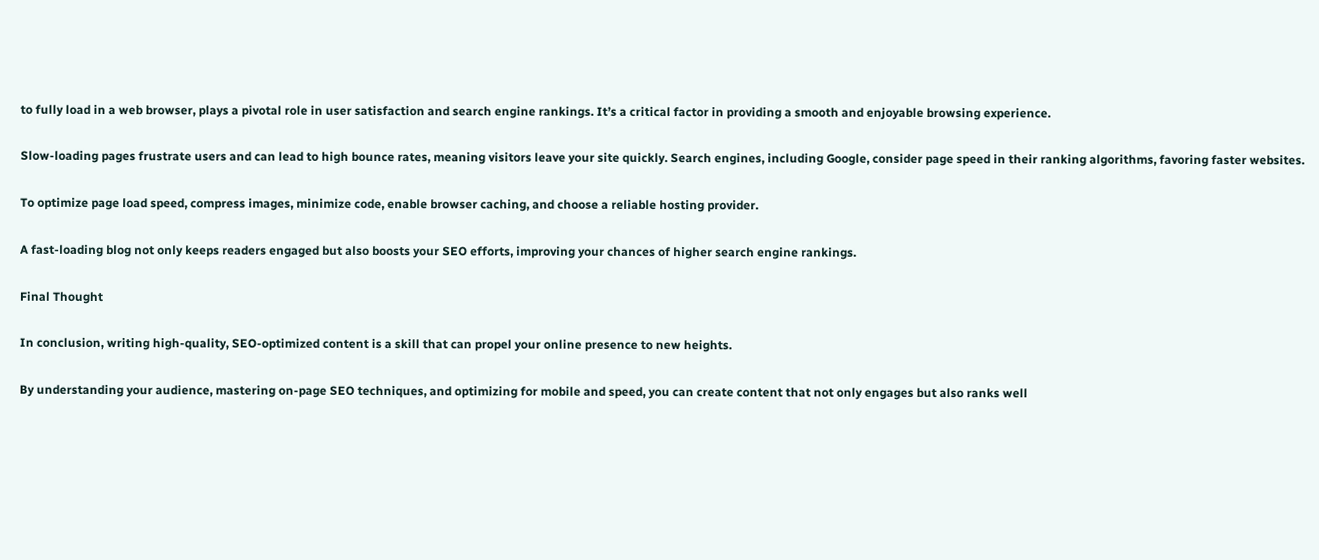to fully load in a web browser, plays a pivotal role in user satisfaction and search engine rankings. It’s a critical factor in providing a smooth and enjoyable browsing experience.

Slow-loading pages frustrate users and can lead to high bounce rates, meaning visitors leave your site quickly. Search engines, including Google, consider page speed in their ranking algorithms, favoring faster websites.

To optimize page load speed, compress images, minimize code, enable browser caching, and choose a reliable hosting provider.

A fast-loading blog not only keeps readers engaged but also boosts your SEO efforts, improving your chances of higher search engine rankings.

Final Thought

In conclusion, writing high-quality, SEO-optimized content is a skill that can propel your online presence to new heights.

By understanding your audience, mastering on-page SEO techniques, and optimizing for mobile and speed, you can create content that not only engages but also ranks well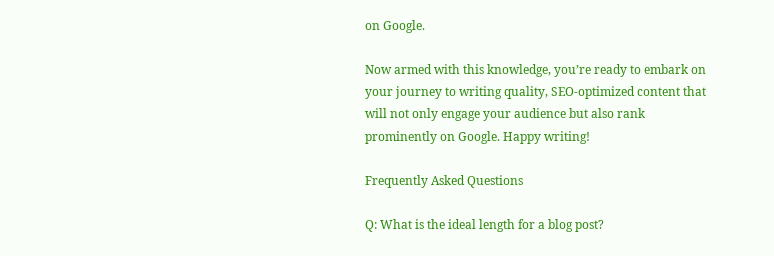on Google.

Now armed with this knowledge, you’re ready to embark on your journey to writing quality, SEO-optimized content that will not only engage your audience but also rank prominently on Google. Happy writing!

Frequently Asked Questions

Q: What is the ideal length for a blog post?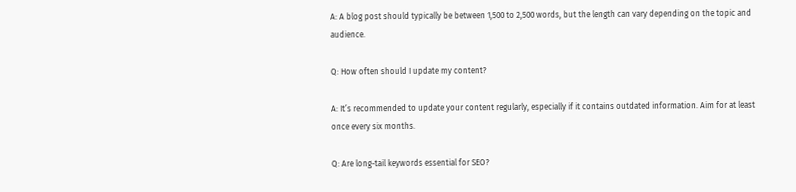A: A blog post should typically be between 1,500 to 2,500 words, but the length can vary depending on the topic and audience.

Q: How often should I update my content?

A: It’s recommended to update your content regularly, especially if it contains outdated information. Aim for at least once every six months.

Q: Are long-tail keywords essential for SEO?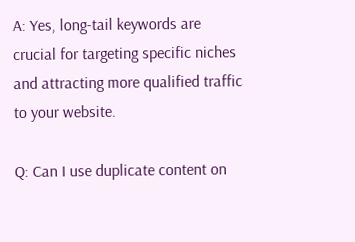A: Yes, long-tail keywords are crucial for targeting specific niches and attracting more qualified traffic to your website.

Q: Can I use duplicate content on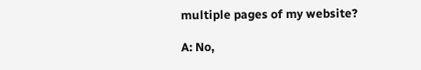multiple pages of my website?

A: No,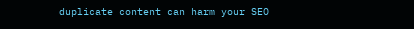duplicate content can harm your SEO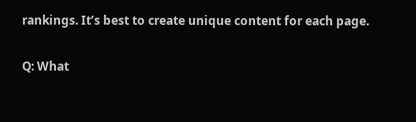rankings. It’s best to create unique content for each page.

Q: What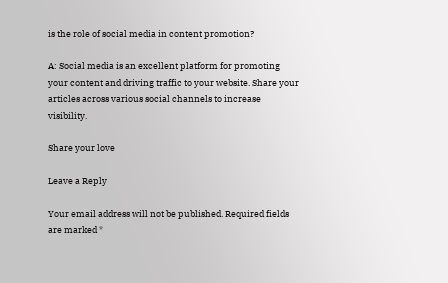is the role of social media in content promotion?

A: Social media is an excellent platform for promoting your content and driving traffic to your website. Share your articles across various social channels to increase visibility.

Share your love

Leave a Reply

Your email address will not be published. Required fields are marked *